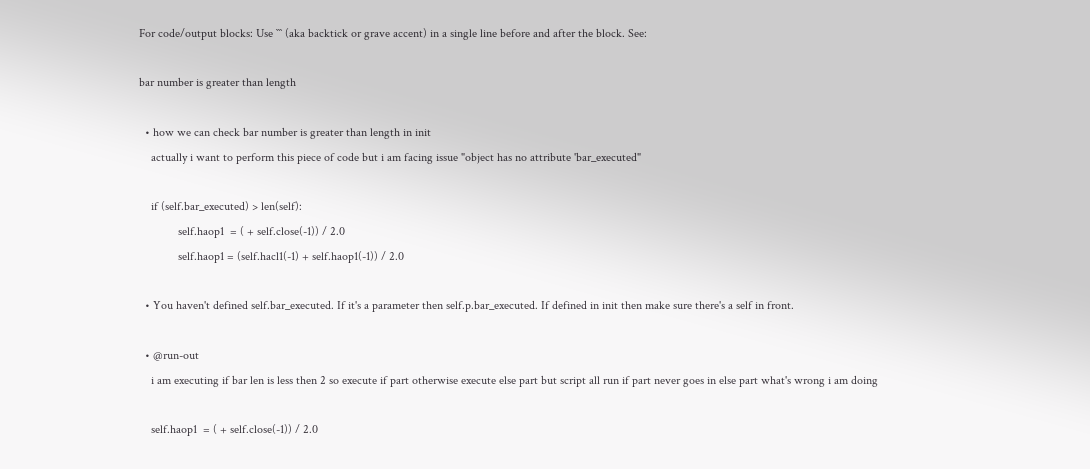For code/output blocks: Use ``` (aka backtick or grave accent) in a single line before and after the block. See:

bar number is greater than length

  • how we can check bar number is greater than length in init
    actually i want to perform this piece of code but i am facing issue "object has no attribute 'bar_executed"

    if (self.bar_executed) > len(self):
             self.haop1  = ( + self.close(-1)) / 2.0
             self.haop1 = (self.hacl1(-1) + self.haop1(-1)) / 2.0

  • You haven't defined self.bar_executed. If it's a parameter then self.p.bar_executed. If defined in init then make sure there's a self in front.

  • @run-out
    i am executing if bar len is less then 2 so execute if part otherwise execute else part but script all run if part never goes in else part what's wrong i am doing

    self.haop1  = ( + self.close(-1)) / 2.0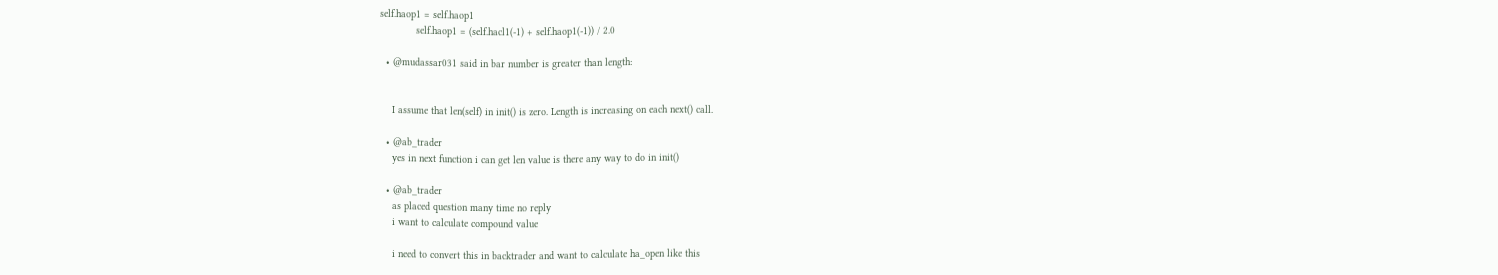self.haop1 = self.haop1
            self.haop1 = (self.hacl1(-1) + self.haop1(-1)) / 2.0

  • @mudassar031 said in bar number is greater than length:


    I assume that len(self) in init() is zero. Length is increasing on each next() call.

  • @ab_trader
    yes in next function i can get len value is there any way to do in init()

  • @ab_trader
    as placed question many time no reply
    i want to calculate compound value

    i need to convert this in backtrader and want to calculate ha_open like this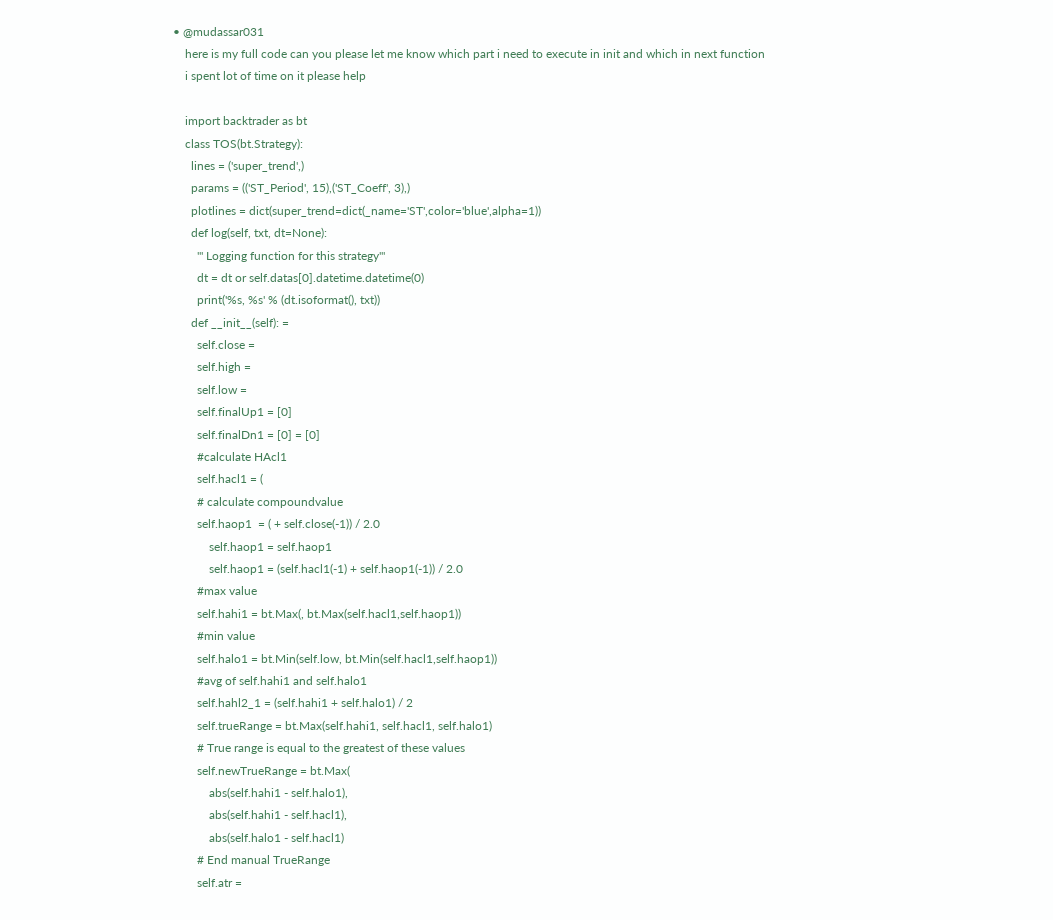• @mudassar031
    here is my full code can you please let me know which part i need to execute in init and which in next function
    i spent lot of time on it please help

    import backtrader as bt
    class TOS(bt.Strategy):
      lines = ('super_trend',)
      params = (('ST_Period', 15),('ST_Coeff', 3),)
      plotlines = dict(super_trend=dict(_name='ST',color='blue',alpha=1))
      def log(self, txt, dt=None):
        ''' Logging function for this strategy'''
        dt = dt or self.datas[0].datetime.datetime(0)
        print('%s, %s' % (dt.isoformat(), txt))
      def __init__(self): =
        self.close =
        self.high =
        self.low =
        self.finalUp1 = [0]
        self.finalDn1 = [0] = [0]
        #calculate HAcl1
        self.hacl1 = (
        # calculate compoundvalue
        self.haop1  = ( + self.close(-1)) / 2.0
            self.haop1 = self.haop1
            self.haop1 = (self.hacl1(-1) + self.haop1(-1)) / 2.0
        #max value
        self.hahi1 = bt.Max(, bt.Max(self.hacl1,self.haop1))
        #min value
        self.halo1 = bt.Min(self.low, bt.Min(self.hacl1,self.haop1))
        #avg of self.hahi1 and self.halo1
        self.hahl2_1 = (self.hahi1 + self.halo1) / 2
        self.trueRange = bt.Max(self.hahi1, self.hacl1, self.halo1)
        # True range is equal to the greatest of these values
        self.newTrueRange = bt.Max(
            abs(self.hahi1 - self.halo1),
            abs(self.hahi1 - self.hacl1),
            abs(self.halo1 - self.hacl1)
        # End manual TrueRange
        self.atr =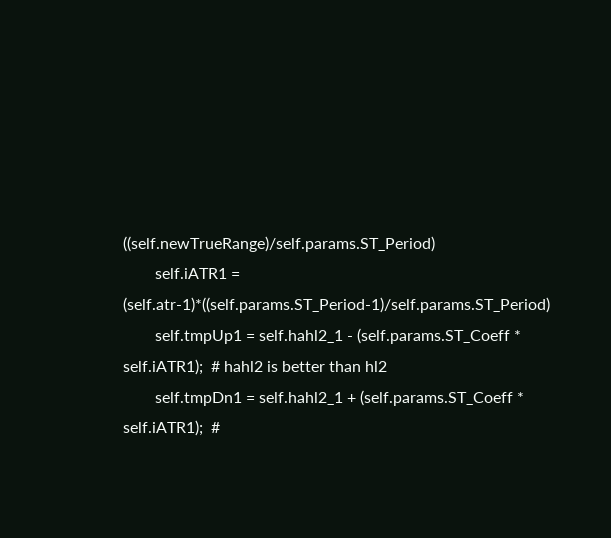((self.newTrueRange)/self.params.ST_Period)
        self.iATR1 = (self.atr-1)*((self.params.ST_Period-1)/self.params.ST_Period)
        self.tmpUp1 = self.hahl2_1 - (self.params.ST_Coeff * self.iATR1);  # hahl2 is better than hl2
        self.tmpDn1 = self.hahl2_1 + (self.params.ST_Coeff * self.iATR1);  #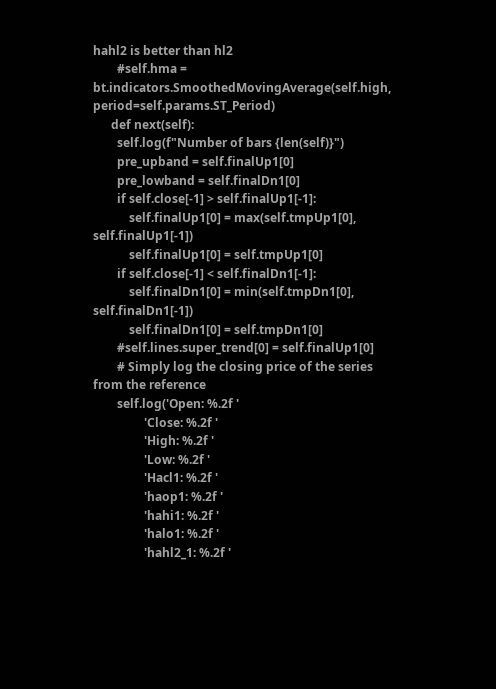hahl2 is better than hl2
        #self.hma = bt.indicators.SmoothedMovingAverage(self.high, period=self.params.ST_Period)
      def next(self):
        self.log(f"Number of bars {len(self)}")
        pre_upband = self.finalUp1[0]
        pre_lowband = self.finalDn1[0]
        if self.close[-1] > self.finalUp1[-1]:
            self.finalUp1[0] = max(self.tmpUp1[0], self.finalUp1[-1])
            self.finalUp1[0] = self.tmpUp1[0]
        if self.close[-1] < self.finalDn1[-1]:
            self.finalDn1[0] = min(self.tmpDn1[0], self.finalDn1[-1])
            self.finalDn1[0] = self.tmpDn1[0]
        #self.lines.super_trend[0] = self.finalUp1[0]
        # Simply log the closing price of the series from the reference
        self.log('Open: %.2f '
                 'Close: %.2f '
                 'High: %.2f '
                 'Low: %.2f '
                 'Hacl1: %.2f '
                 'haop1: %.2f '
                 'hahi1: %.2f '
                 'halo1: %.2f '
                 'hahl2_1: %.2f '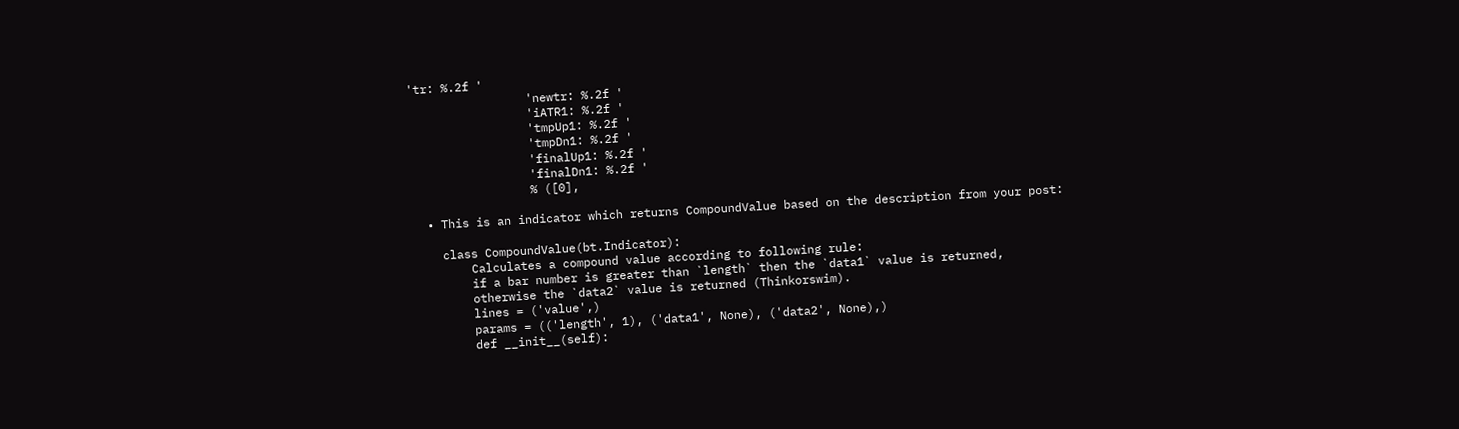'tr: %.2f '
                 'newtr: %.2f '
                 'iATR1: %.2f '
                 'tmpUp1: %.2f '
                 'tmpDn1: %.2f '
                 'finalUp1: %.2f '
                 'finalDn1: %.2f '
                 % ([0],

  • This is an indicator which returns CompoundValue based on the description from your post:

    class CompoundValue(bt.Indicator):
        Calculates a compound value according to following rule:
        if a bar number is greater than `length` then the `data1` value is returned,
        otherwise the `data2` value is returned (Thinkorswim).
        lines = ('value',)
        params = (('length', 1), ('data1', None), ('data2', None),)
        def __init__(self):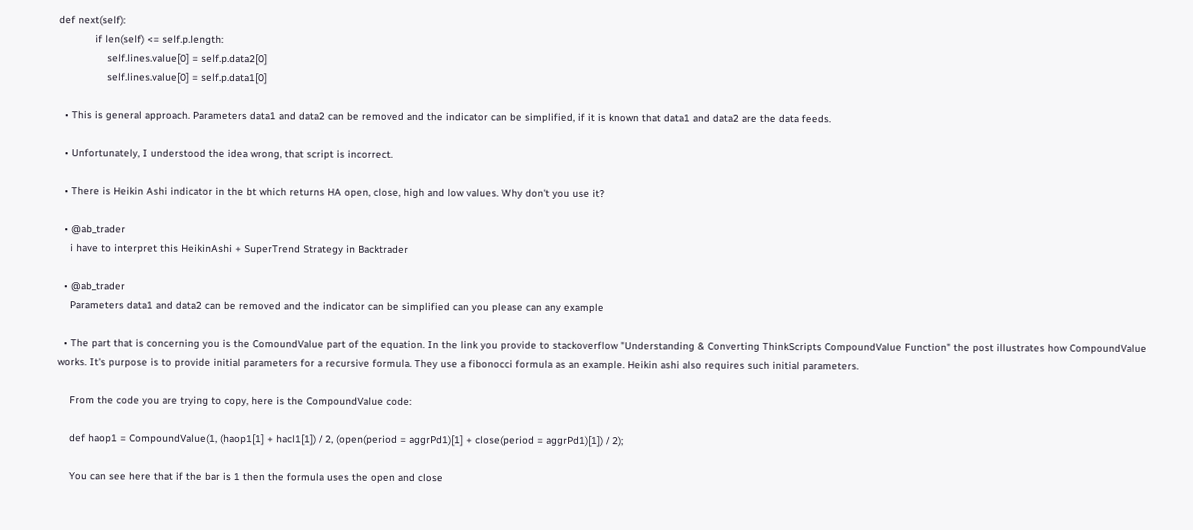def next(self):
            if len(self) <= self.p.length:
                self.lines.value[0] = self.p.data2[0]
                self.lines.value[0] = self.p.data1[0]

  • This is general approach. Parameters data1 and data2 can be removed and the indicator can be simplified, if it is known that data1 and data2 are the data feeds.

  • Unfortunately, I understood the idea wrong, that script is incorrect.

  • There is Heikin Ashi indicator in the bt which returns HA open, close, high and low values. Why don't you use it?

  • @ab_trader
    i have to interpret this HeikinAshi + SuperTrend Strategy in Backtrader

  • @ab_trader
    Parameters data1 and data2 can be removed and the indicator can be simplified can you please can any example

  • The part that is concerning you is the ComoundValue part of the equation. In the link you provide to stackoverflow "Understanding & Converting ThinkScripts CompoundValue Function" the post illustrates how CompoundValue works. It's purpose is to provide initial parameters for a recursive formula. They use a fibonocci formula as an example. Heikin ashi also requires such initial parameters.

    From the code you are trying to copy, here is the CompoundValue code:

    def haop1 = CompoundValue(1, (haop1[1] + hacl1[1]) / 2, (open(period = aggrPd1)[1] + close(period = aggrPd1)[1]) / 2);

    You can see here that if the bar is 1 then the formula uses the open and close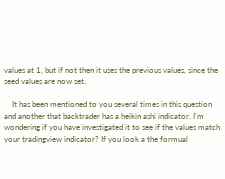values at 1, but if not then it uses the previous values, since the seed values are now set.

    It has been mentioned to you several times in this question and another that backtrader has a heikin ashi indicator. I'm wondering if you have investigated it to see if the values match your tradingview indicator? If you look a the formual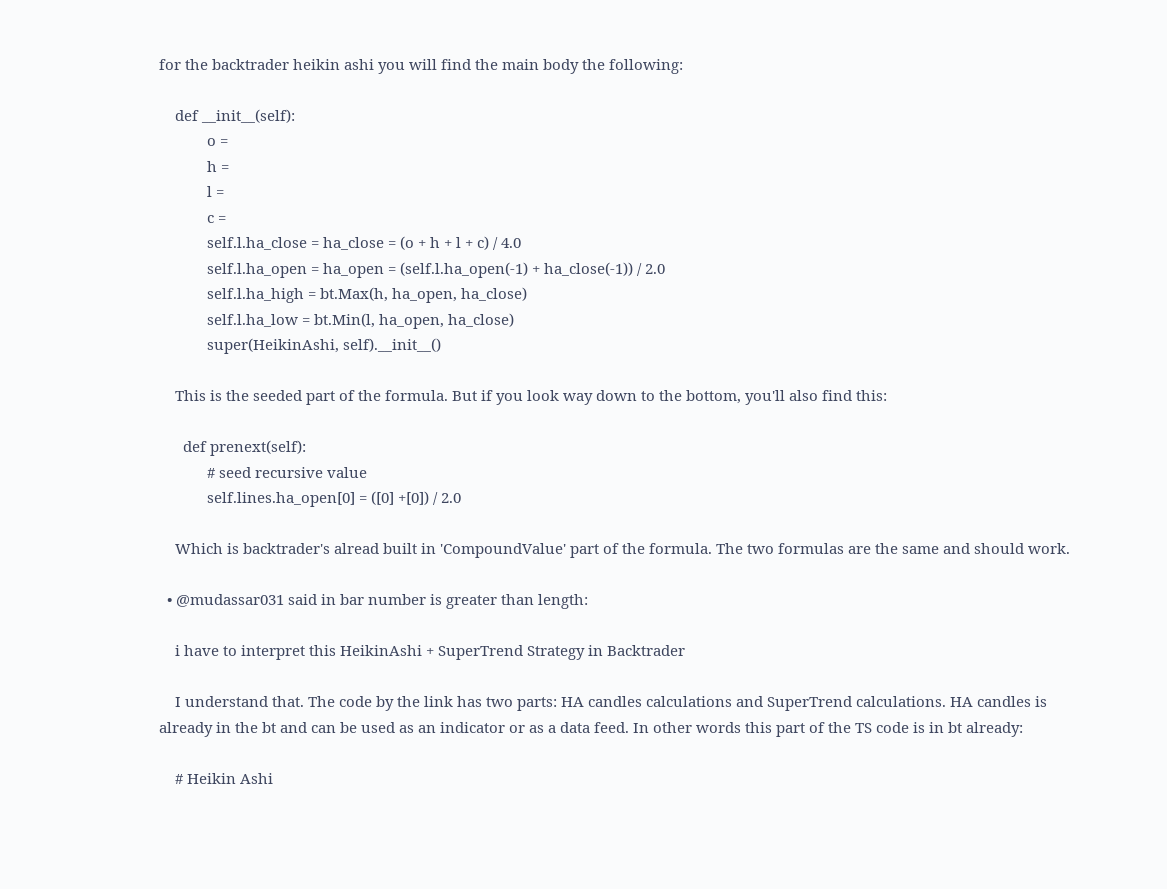for the backtrader heikin ashi you will find the main body the following:

    def __init__(self):
            o =
            h =
            l =
            c =
            self.l.ha_close = ha_close = (o + h + l + c) / 4.0
            self.l.ha_open = ha_open = (self.l.ha_open(-1) + ha_close(-1)) / 2.0
            self.l.ha_high = bt.Max(h, ha_open, ha_close)
            self.l.ha_low = bt.Min(l, ha_open, ha_close)
            super(HeikinAshi, self).__init__()

    This is the seeded part of the formula. But if you look way down to the bottom, you'll also find this:

      def prenext(self):
            # seed recursive value
            self.lines.ha_open[0] = ([0] +[0]) / 2.0

    Which is backtrader's alread built in 'CompoundValue' part of the formula. The two formulas are the same and should work.

  • @mudassar031 said in bar number is greater than length:

    i have to interpret this HeikinAshi + SuperTrend Strategy in Backtrader

    I understand that. The code by the link has two parts: HA candles calculations and SuperTrend calculations. HA candles is already in the bt and can be used as an indicator or as a data feed. In other words this part of the TS code is in bt already:

    # Heikin Ashi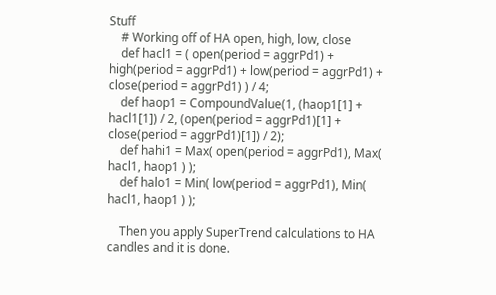Stuff
    # Working off of HA open, high, low, close
    def hacl1 = ( open(period = aggrPd1) + high(period = aggrPd1) + low(period = aggrPd1) + close(period = aggrPd1) ) / 4;
    def haop1 = CompoundValue(1, (haop1[1] + hacl1[1]) / 2, (open(period = aggrPd1)[1] + close(period = aggrPd1)[1]) / 2);
    def hahi1 = Max( open(period = aggrPd1), Max( hacl1, haop1 ) );
    def halo1 = Min( low(period = aggrPd1), Min( hacl1, haop1 ) );

    Then you apply SuperTrend calculations to HA candles and it is done.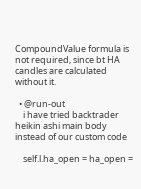CompoundValue formula is not required, since bt HA candles are calculated without it.

  • @run-out
    i have tried backtrader heikin ashi main body instead of our custom code

    self.l.ha_open = ha_open =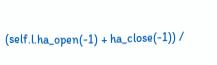(self.l.ha_open(-1) + ha_close(-1)) /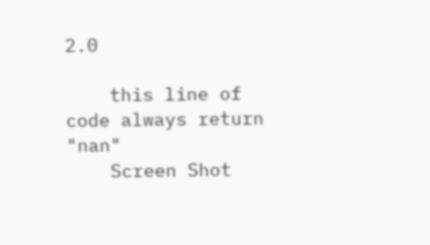2.0

    this line of code always return "nan"
    Screen Shot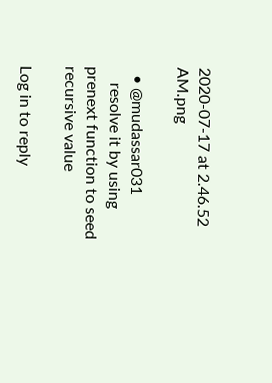2020-07-17 at 2.46.52 AM.png

  • @mudassar031
    resolve it by using prenext function to seed recursive value

Log in to reply